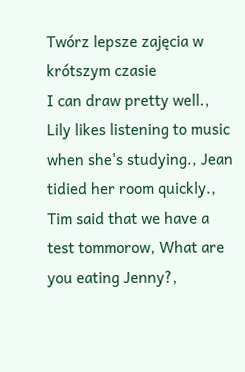Twórz lepsze zajęcia w krótszym czasie
I can draw pretty well., Lily likes listening to music when she's studying., Jean tidied her room quickly., Tim said that we have a test tommorow, What are you eating Jenny?,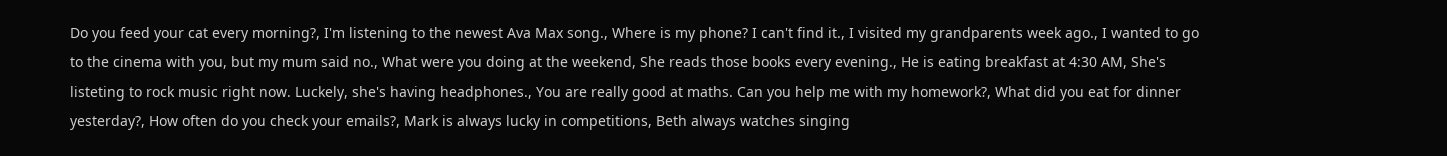Do you feed your cat every morning?, I'm listening to the newest Ava Max song., Where is my phone? I can't find it., I visited my grandparents week ago., I wanted to go to the cinema with you, but my mum said no., What were you doing at the weekend, She reads those books every evening., He is eating breakfast at 4:30 AM, She's listeting to rock music right now. Luckely, she's having headphones., You are really good at maths. Can you help me with my homework?, What did you eat for dinner yesterday?, How often do you check your emails?, Mark is always lucky in competitions, Beth always watches singing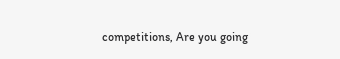competitions, Are you going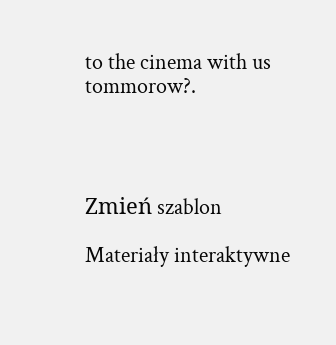to the cinema with us tommorow?.




Zmień szablon

Materiały interaktywne